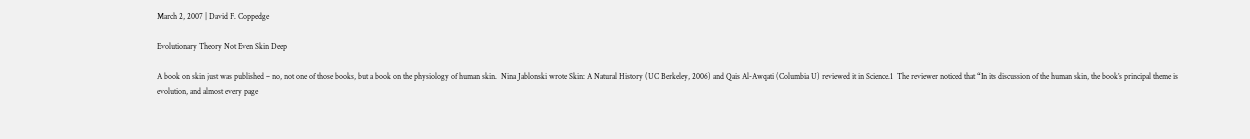March 2, 2007 | David F. Coppedge

Evolutionary Theory Not Even Skin Deep

A book on skin just was published – no, not one of those books, but a book on the physiology of human skin.  Nina Jablonski wrote Skin: A Natural History (UC Berkeley, 2006) and Qais Al-Awqati (Columbia U) reviewed it in Science.1  The reviewer noticed that “In its discussion of the human skin, the book’s principal theme is evolution, and almost every page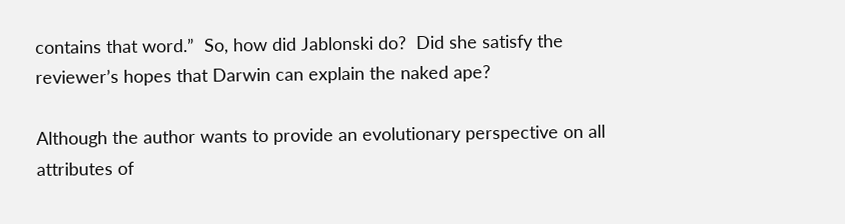contains that word.”  So, how did Jablonski do?  Did she satisfy the reviewer’s hopes that Darwin can explain the naked ape?

Although the author wants to provide an evolutionary perspective on all attributes of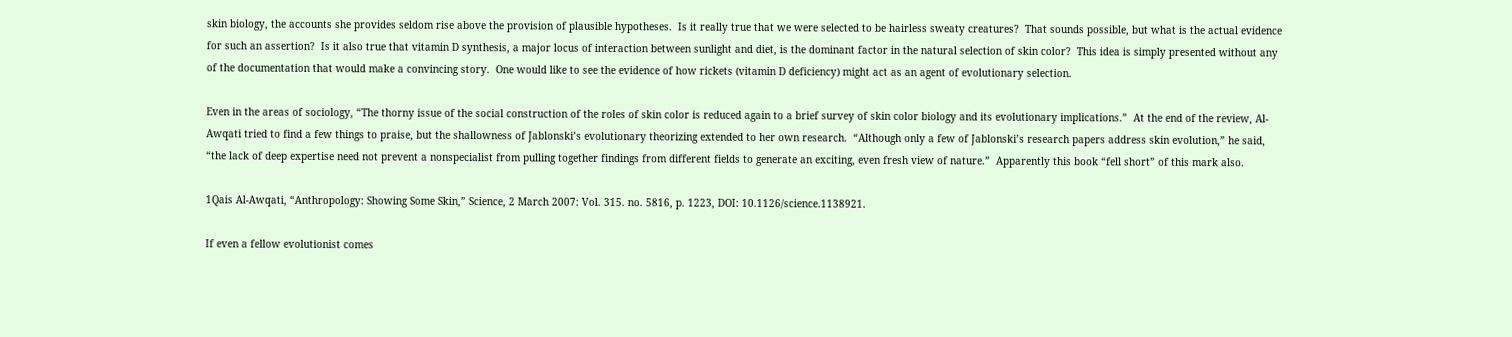skin biology, the accounts she provides seldom rise above the provision of plausible hypotheses.  Is it really true that we were selected to be hairless sweaty creatures?  That sounds possible, but what is the actual evidence for such an assertion?  Is it also true that vitamin D synthesis, a major locus of interaction between sunlight and diet, is the dominant factor in the natural selection of skin color?  This idea is simply presented without any of the documentation that would make a convincing story.  One would like to see the evidence of how rickets (vitamin D deficiency) might act as an agent of evolutionary selection.

Even in the areas of sociology, “The thorny issue of the social construction of the roles of skin color is reduced again to a brief survey of skin color biology and its evolutionary implications.”  At the end of the review, Al-Awqati tried to find a few things to praise, but the shallowness of Jablonski’s evolutionary theorizing extended to her own research.  “Although only a few of Jablonski’s research papers address skin evolution,” he said, “the lack of deep expertise need not prevent a nonspecialist from pulling together findings from different fields to generate an exciting, even fresh view of nature.”  Apparently this book “fell short” of this mark also.

1Qais Al-Awqati, “Anthropology: Showing Some Skin,” Science, 2 March 2007: Vol. 315. no. 5816, p. 1223, DOI: 10.1126/science.1138921.

If even a fellow evolutionist comes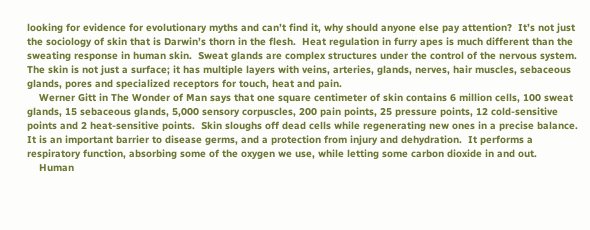looking for evidence for evolutionary myths and can’t find it, why should anyone else pay attention?  It’s not just the sociology of skin that is Darwin’s thorn in the flesh.  Heat regulation in furry apes is much different than the sweating response in human skin.  Sweat glands are complex structures under the control of the nervous system.  The skin is not just a surface; it has multiple layers with veins, arteries, glands, nerves, hair muscles, sebaceous glands, pores and specialized receptors for touch, heat and pain.
    Werner Gitt in The Wonder of Man says that one square centimeter of skin contains 6 million cells, 100 sweat glands, 15 sebaceous glands, 5,000 sensory corpuscles, 200 pain points, 25 pressure points, 12 cold-sensitive points and 2 heat-sensitive points.  Skin sloughs off dead cells while regenerating new ones in a precise balance.  It is an important barrier to disease germs, and a protection from injury and dehydration.  It performs a respiratory function, absorbing some of the oxygen we use, while letting some carbon dioxide in and out.
    Human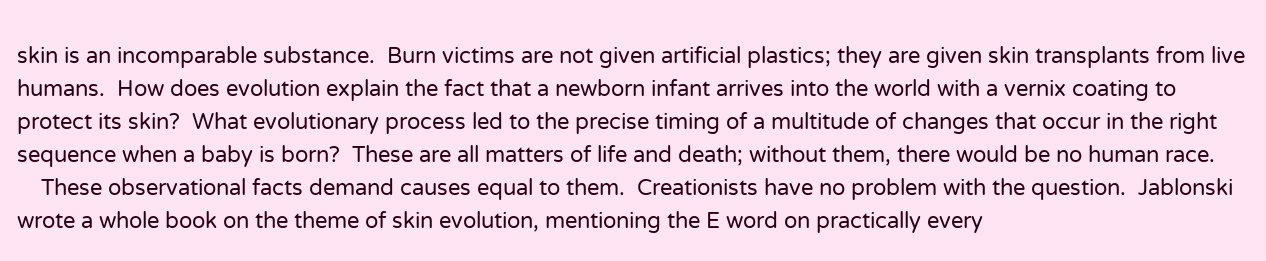skin is an incomparable substance.  Burn victims are not given artificial plastics; they are given skin transplants from live humans.  How does evolution explain the fact that a newborn infant arrives into the world with a vernix coating to protect its skin?  What evolutionary process led to the precise timing of a multitude of changes that occur in the right sequence when a baby is born?  These are all matters of life and death; without them, there would be no human race.
    These observational facts demand causes equal to them.  Creationists have no problem with the question.  Jablonski wrote a whole book on the theme of skin evolution, mentioning the E word on practically every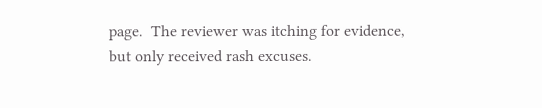page.  The reviewer was itching for evidence, but only received rash excuses.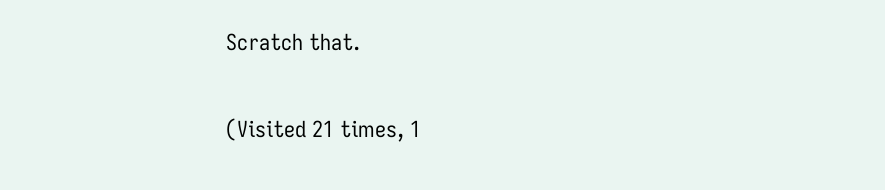Scratch that.

(Visited 21 times, 1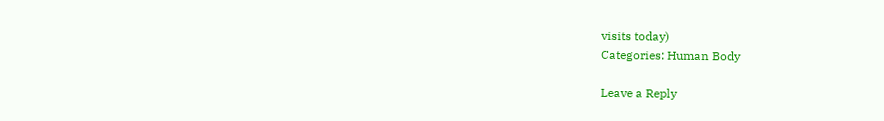visits today)
Categories: Human Body

Leave a Reply